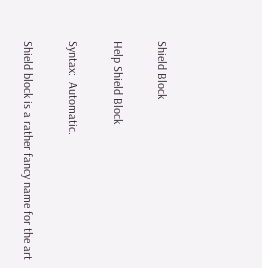Shield Block

Help Shield Block

Syntax:  Automatic.

Shield block is a rather fancy name for the art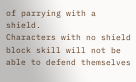of parrying with a shield.
Characters with no shield block skill will not be able to defend themselves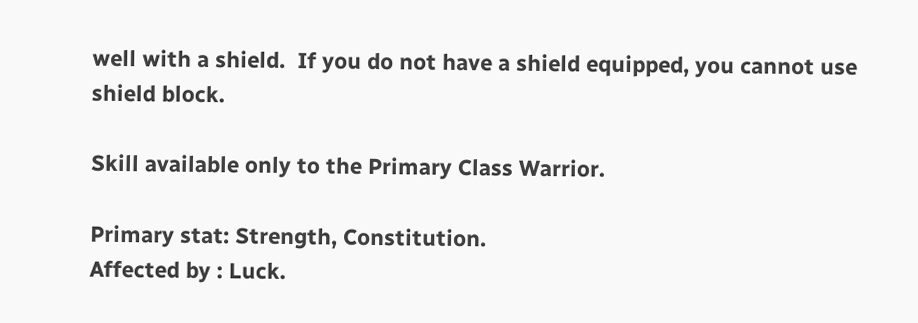well with a shield.  If you do not have a shield equipped, you cannot use
shield block.

Skill available only to the Primary Class Warrior.

Primary stat: Strength, Constitution.
Affected by : Luck.